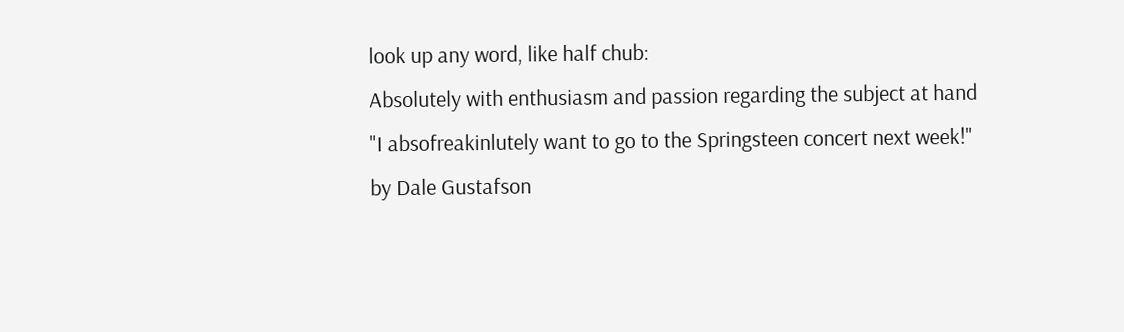look up any word, like half chub:
Absolutely with enthusiasm and passion regarding the subject at hand
"I absofreakinlutely want to go to the Springsteen concert next week!"
by Dale Gustafson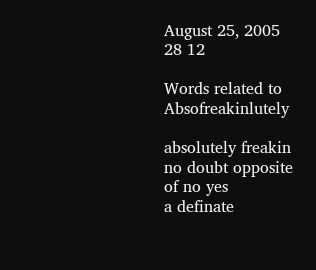August 25, 2005
28 12

Words related to Absofreakinlutely

absolutely freakin no doubt opposite of no yes
a definate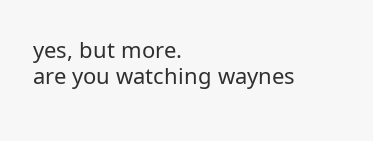yes, but more.
are you watching waynes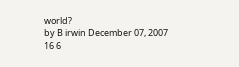world?
by B irwin December 07, 2007
16 6